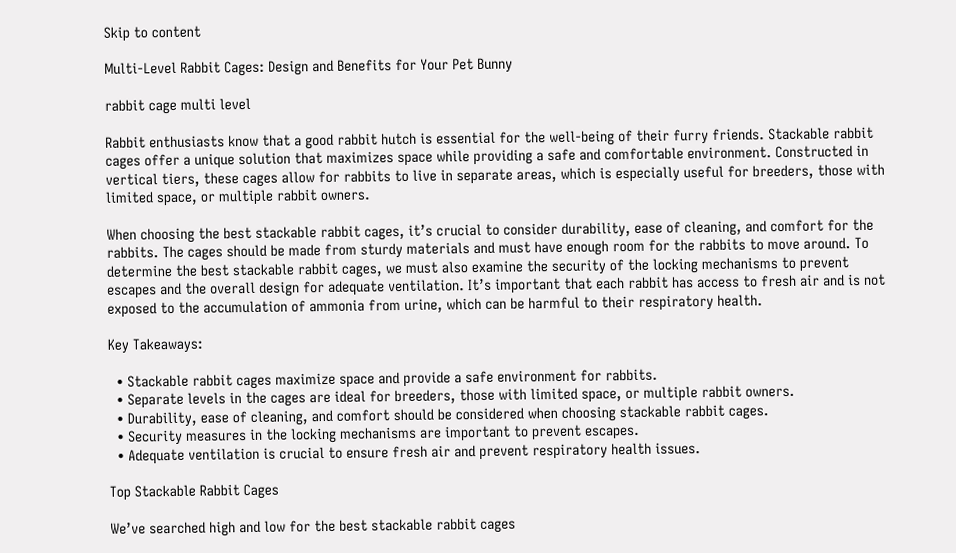Skip to content

Multi-Level Rabbit Cages: Design and Benefits for Your Pet Bunny

rabbit cage multi level

Rabbit enthusiasts know that a good rabbit hutch is essential for the well-being of their furry friends. Stackable rabbit cages offer a unique solution that maximizes space while providing a safe and comfortable environment. Constructed in vertical tiers, these cages allow for rabbits to live in separate areas, which is especially useful for breeders, those with limited space, or multiple rabbit owners.

When choosing the best stackable rabbit cages, it’s crucial to consider durability, ease of cleaning, and comfort for the rabbits. The cages should be made from sturdy materials and must have enough room for the rabbits to move around. To determine the best stackable rabbit cages, we must also examine the security of the locking mechanisms to prevent escapes and the overall design for adequate ventilation. It’s important that each rabbit has access to fresh air and is not exposed to the accumulation of ammonia from urine, which can be harmful to their respiratory health.

Key Takeaways:

  • Stackable rabbit cages maximize space and provide a safe environment for rabbits.
  • Separate levels in the cages are ideal for breeders, those with limited space, or multiple rabbit owners.
  • Durability, ease of cleaning, and comfort should be considered when choosing stackable rabbit cages.
  • Security measures in the locking mechanisms are important to prevent escapes.
  • Adequate ventilation is crucial to ensure fresh air and prevent respiratory health issues.

Top Stackable Rabbit Cages

We’ve searched high and low for the best stackable rabbit cages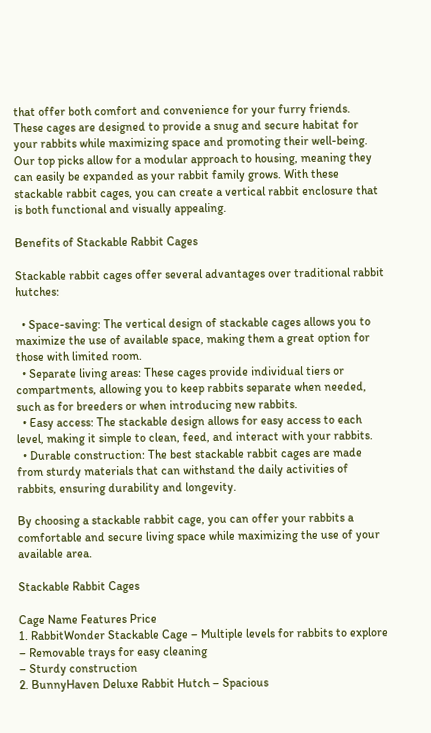that offer both comfort and convenience for your furry friends. These cages are designed to provide a snug and secure habitat for your rabbits while maximizing space and promoting their well-being. Our top picks allow for a modular approach to housing, meaning they can easily be expanded as your rabbit family grows. With these stackable rabbit cages, you can create a vertical rabbit enclosure that is both functional and visually appealing.

Benefits of Stackable Rabbit Cages

Stackable rabbit cages offer several advantages over traditional rabbit hutches:

  • Space-saving: The vertical design of stackable cages allows you to maximize the use of available space, making them a great option for those with limited room.
  • Separate living areas: These cages provide individual tiers or compartments, allowing you to keep rabbits separate when needed, such as for breeders or when introducing new rabbits.
  • Easy access: The stackable design allows for easy access to each level, making it simple to clean, feed, and interact with your rabbits.
  • Durable construction: The best stackable rabbit cages are made from sturdy materials that can withstand the daily activities of rabbits, ensuring durability and longevity.

By choosing a stackable rabbit cage, you can offer your rabbits a comfortable and secure living space while maximizing the use of your available area.

Stackable Rabbit Cages

Cage Name Features Price
1. RabbitWonder Stackable Cage – Multiple levels for rabbits to explore
– Removable trays for easy cleaning
– Sturdy construction
2. BunnyHaven Deluxe Rabbit Hutch – Spacious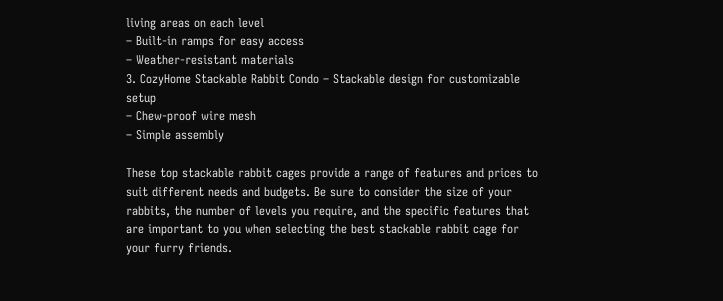living areas on each level
– Built-in ramps for easy access
– Weather-resistant materials
3. CozyHome Stackable Rabbit Condo – Stackable design for customizable setup
– Chew-proof wire mesh
– Simple assembly

These top stackable rabbit cages provide a range of features and prices to suit different needs and budgets. Be sure to consider the size of your rabbits, the number of levels you require, and the specific features that are important to you when selecting the best stackable rabbit cage for your furry friends.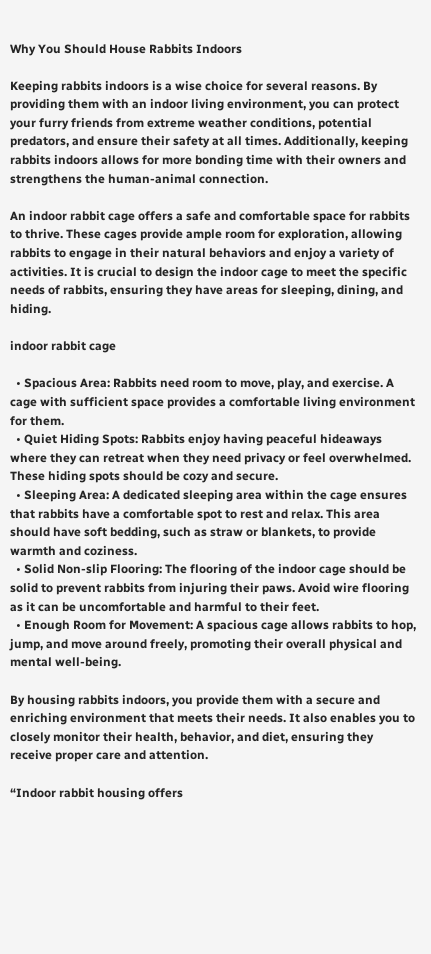Why You Should House Rabbits Indoors

Keeping rabbits indoors is a wise choice for several reasons. By providing them with an indoor living environment, you can protect your furry friends from extreme weather conditions, potential predators, and ensure their safety at all times. Additionally, keeping rabbits indoors allows for more bonding time with their owners and strengthens the human-animal connection.

An indoor rabbit cage offers a safe and comfortable space for rabbits to thrive. These cages provide ample room for exploration, allowing rabbits to engage in their natural behaviors and enjoy a variety of activities. It is crucial to design the indoor cage to meet the specific needs of rabbits, ensuring they have areas for sleeping, dining, and hiding.

indoor rabbit cage

  • Spacious Area: Rabbits need room to move, play, and exercise. A cage with sufficient space provides a comfortable living environment for them.
  • Quiet Hiding Spots: Rabbits enjoy having peaceful hideaways where they can retreat when they need privacy or feel overwhelmed. These hiding spots should be cozy and secure.
  • Sleeping Area: A dedicated sleeping area within the cage ensures that rabbits have a comfortable spot to rest and relax. This area should have soft bedding, such as straw or blankets, to provide warmth and coziness.
  • Solid Non-slip Flooring: The flooring of the indoor cage should be solid to prevent rabbits from injuring their paws. Avoid wire flooring as it can be uncomfortable and harmful to their feet.
  • Enough Room for Movement: A spacious cage allows rabbits to hop, jump, and move around freely, promoting their overall physical and mental well-being.

By housing rabbits indoors, you provide them with a secure and enriching environment that meets their needs. It also enables you to closely monitor their health, behavior, and diet, ensuring they receive proper care and attention.

“Indoor rabbit housing offers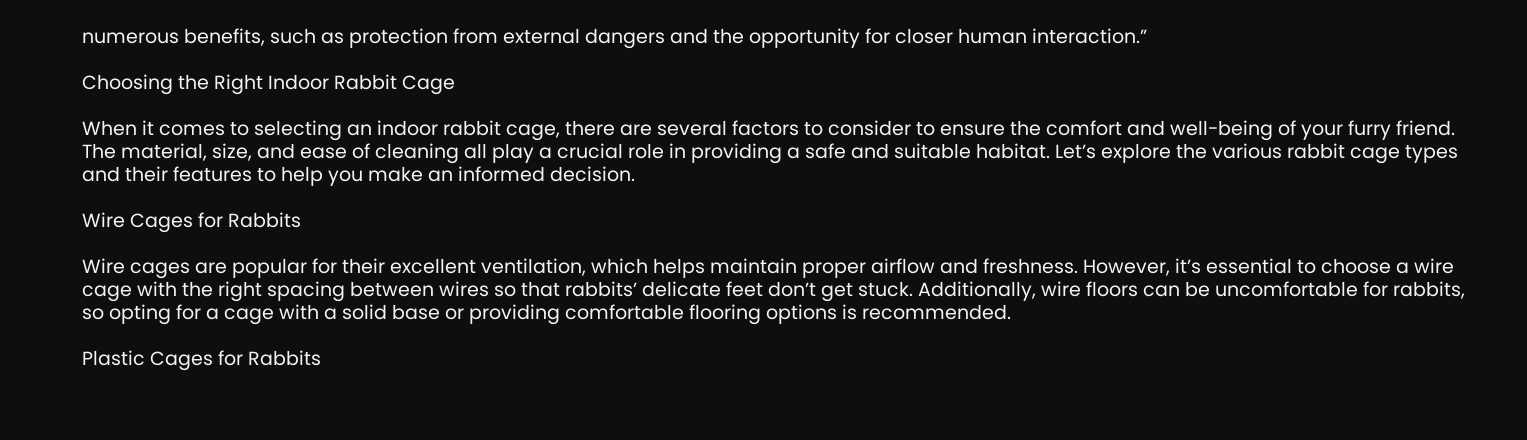numerous benefits, such as protection from external dangers and the opportunity for closer human interaction.”

Choosing the Right Indoor Rabbit Cage

When it comes to selecting an indoor rabbit cage, there are several factors to consider to ensure the comfort and well-being of your furry friend. The material, size, and ease of cleaning all play a crucial role in providing a safe and suitable habitat. Let’s explore the various rabbit cage types and their features to help you make an informed decision.

Wire Cages for Rabbits

Wire cages are popular for their excellent ventilation, which helps maintain proper airflow and freshness. However, it’s essential to choose a wire cage with the right spacing between wires so that rabbits’ delicate feet don’t get stuck. Additionally, wire floors can be uncomfortable for rabbits, so opting for a cage with a solid base or providing comfortable flooring options is recommended.

Plastic Cages for Rabbits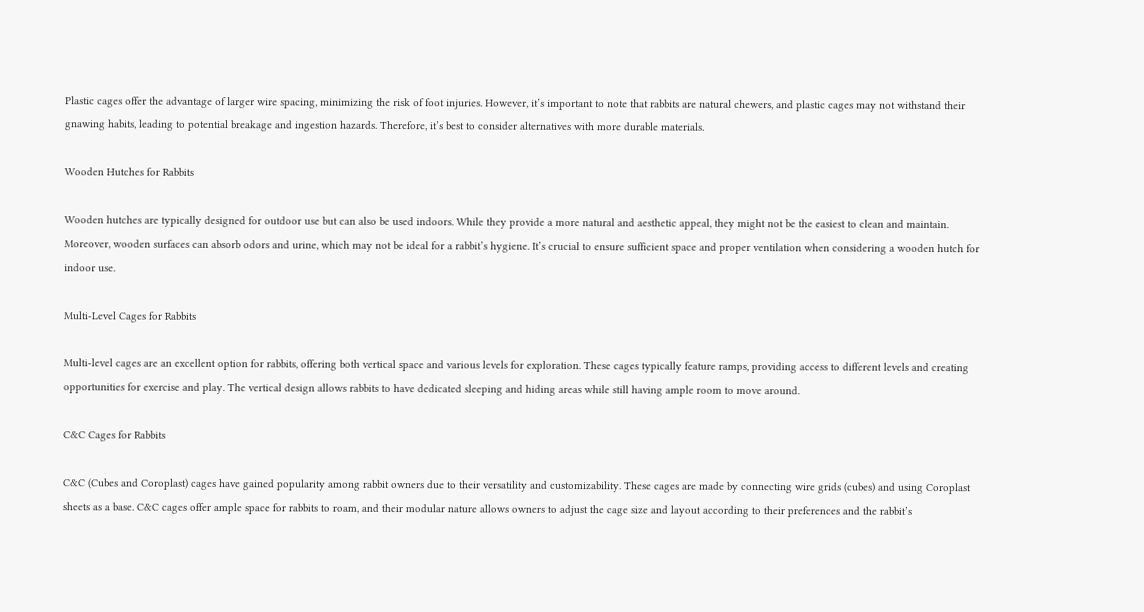Plastic cages offer the advantage of larger wire spacing, minimizing the risk of foot injuries. However, it’s important to note that rabbits are natural chewers, and plastic cages may not withstand their gnawing habits, leading to potential breakage and ingestion hazards. Therefore, it’s best to consider alternatives with more durable materials.

Wooden Hutches for Rabbits

Wooden hutches are typically designed for outdoor use but can also be used indoors. While they provide a more natural and aesthetic appeal, they might not be the easiest to clean and maintain. Moreover, wooden surfaces can absorb odors and urine, which may not be ideal for a rabbit’s hygiene. It’s crucial to ensure sufficient space and proper ventilation when considering a wooden hutch for indoor use.

Multi-Level Cages for Rabbits

Multi-level cages are an excellent option for rabbits, offering both vertical space and various levels for exploration. These cages typically feature ramps, providing access to different levels and creating opportunities for exercise and play. The vertical design allows rabbits to have dedicated sleeping and hiding areas while still having ample room to move around.

C&C Cages for Rabbits

C&C (Cubes and Coroplast) cages have gained popularity among rabbit owners due to their versatility and customizability. These cages are made by connecting wire grids (cubes) and using Coroplast sheets as a base. C&C cages offer ample space for rabbits to roam, and their modular nature allows owners to adjust the cage size and layout according to their preferences and the rabbit’s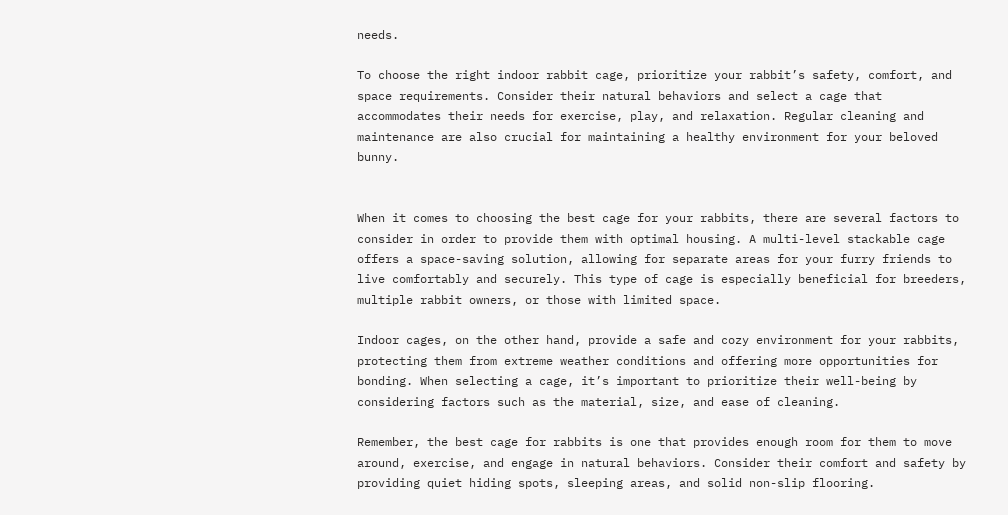needs.

To choose the right indoor rabbit cage, prioritize your rabbit’s safety, comfort, and space requirements. Consider their natural behaviors and select a cage that accommodates their needs for exercise, play, and relaxation. Regular cleaning and maintenance are also crucial for maintaining a healthy environment for your beloved bunny.


When it comes to choosing the best cage for your rabbits, there are several factors to consider in order to provide them with optimal housing. A multi-level stackable cage offers a space-saving solution, allowing for separate areas for your furry friends to live comfortably and securely. This type of cage is especially beneficial for breeders, multiple rabbit owners, or those with limited space.

Indoor cages, on the other hand, provide a safe and cozy environment for your rabbits, protecting them from extreme weather conditions and offering more opportunities for bonding. When selecting a cage, it’s important to prioritize their well-being by considering factors such as the material, size, and ease of cleaning.

Remember, the best cage for rabbits is one that provides enough room for them to move around, exercise, and engage in natural behaviors. Consider their comfort and safety by providing quiet hiding spots, sleeping areas, and solid non-slip flooring.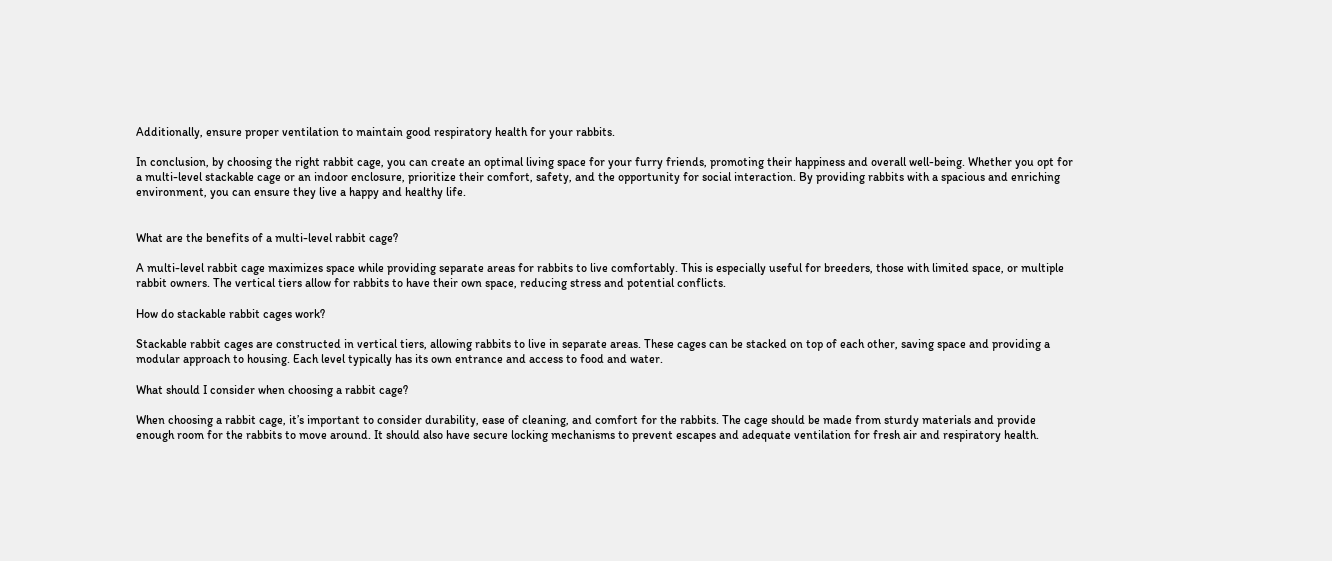Additionally, ensure proper ventilation to maintain good respiratory health for your rabbits.

In conclusion, by choosing the right rabbit cage, you can create an optimal living space for your furry friends, promoting their happiness and overall well-being. Whether you opt for a multi-level stackable cage or an indoor enclosure, prioritize their comfort, safety, and the opportunity for social interaction. By providing rabbits with a spacious and enriching environment, you can ensure they live a happy and healthy life.


What are the benefits of a multi-level rabbit cage?

A multi-level rabbit cage maximizes space while providing separate areas for rabbits to live comfortably. This is especially useful for breeders, those with limited space, or multiple rabbit owners. The vertical tiers allow for rabbits to have their own space, reducing stress and potential conflicts.

How do stackable rabbit cages work?

Stackable rabbit cages are constructed in vertical tiers, allowing rabbits to live in separate areas. These cages can be stacked on top of each other, saving space and providing a modular approach to housing. Each level typically has its own entrance and access to food and water.

What should I consider when choosing a rabbit cage?

When choosing a rabbit cage, it’s important to consider durability, ease of cleaning, and comfort for the rabbits. The cage should be made from sturdy materials and provide enough room for the rabbits to move around. It should also have secure locking mechanisms to prevent escapes and adequate ventilation for fresh air and respiratory health.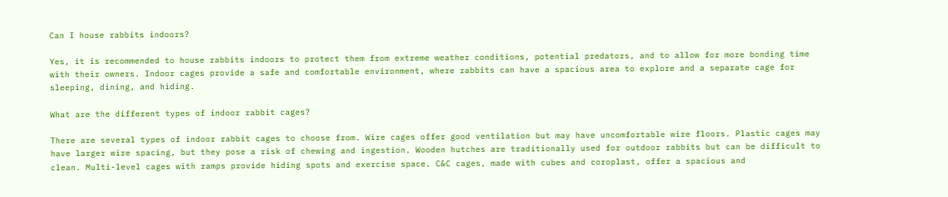Can I house rabbits indoors?

Yes, it is recommended to house rabbits indoors to protect them from extreme weather conditions, potential predators, and to allow for more bonding time with their owners. Indoor cages provide a safe and comfortable environment, where rabbits can have a spacious area to explore and a separate cage for sleeping, dining, and hiding.

What are the different types of indoor rabbit cages?

There are several types of indoor rabbit cages to choose from. Wire cages offer good ventilation but may have uncomfortable wire floors. Plastic cages may have larger wire spacing, but they pose a risk of chewing and ingestion. Wooden hutches are traditionally used for outdoor rabbits but can be difficult to clean. Multi-level cages with ramps provide hiding spots and exercise space. C&C cages, made with cubes and coroplast, offer a spacious and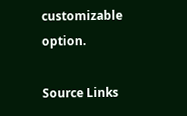customizable option.

Source Links